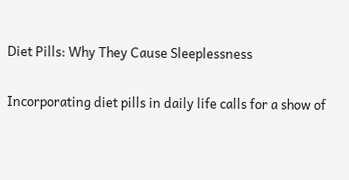Diet Pills: Why They Cause Sleeplessness

Incorporating diet pills in daily life calls for a show of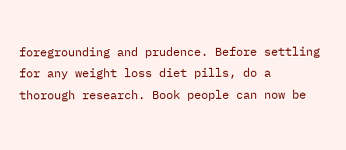foregrounding and prudence. Before settling for any weight loss diet pills, do a thorough research. Book people can now be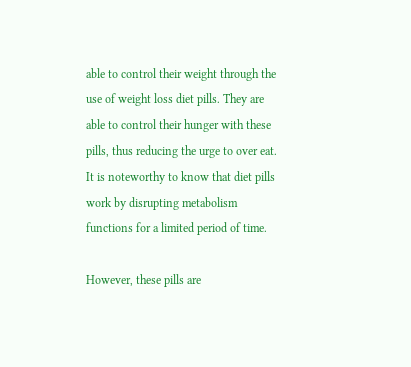able to control their weight through the use of weight loss diet pills. They are able to control their hunger with these pills, thus reducing the urge to over eat. It is noteworthy to know that diet pills work by disrupting metabolism functions for a limited period of time.

However, these pills are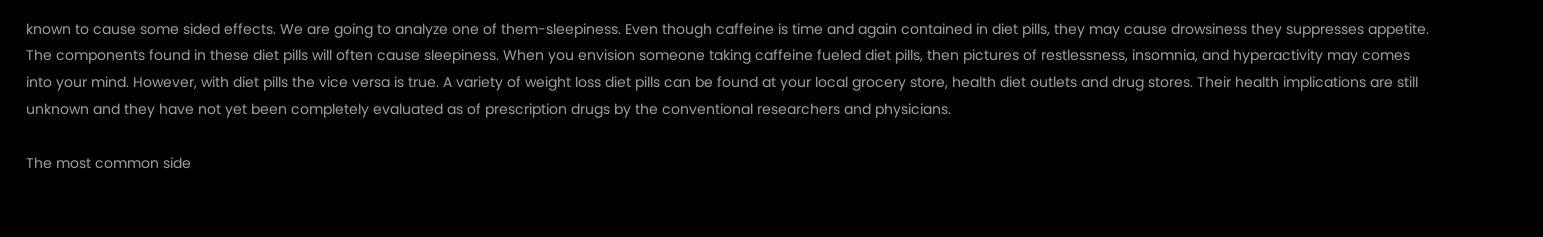known to cause some sided effects. We are going to analyze one of them-sleepiness. Even though caffeine is time and again contained in diet pills, they may cause drowsiness they suppresses appetite. The components found in these diet pills will often cause sleepiness. When you envision someone taking caffeine fueled diet pills, then pictures of restlessness, insomnia, and hyperactivity may comes into your mind. However, with diet pills the vice versa is true. A variety of weight loss diet pills can be found at your local grocery store, health diet outlets and drug stores. Their health implications are still unknown and they have not yet been completely evaluated as of prescription drugs by the conventional researchers and physicians.

The most common side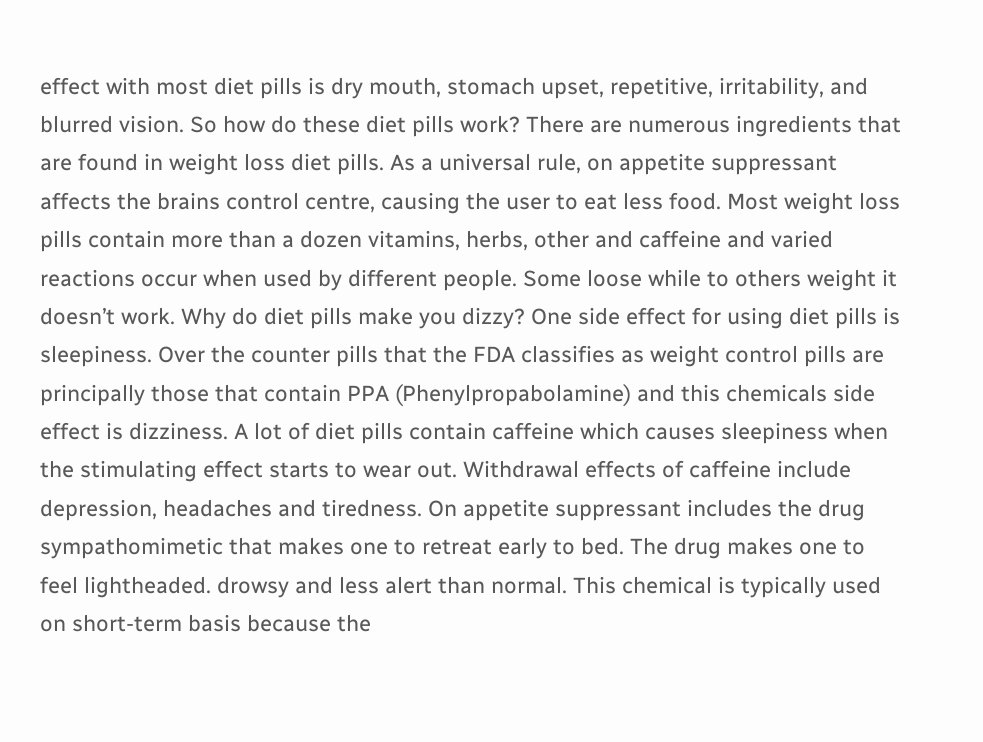effect with most diet pills is dry mouth, stomach upset, repetitive, irritability, and blurred vision. So how do these diet pills work? There are numerous ingredients that are found in weight loss diet pills. As a universal rule, on appetite suppressant affects the brains control centre, causing the user to eat less food. Most weight loss pills contain more than a dozen vitamins, herbs, other and caffeine and varied reactions occur when used by different people. Some loose while to others weight it doesn’t work. Why do diet pills make you dizzy? One side effect for using diet pills is sleepiness. Over the counter pills that the FDA classifies as weight control pills are principally those that contain PPA (Phenylpropabolamine) and this chemicals side effect is dizziness. A lot of diet pills contain caffeine which causes sleepiness when the stimulating effect starts to wear out. Withdrawal effects of caffeine include depression, headaches and tiredness. On appetite suppressant includes the drug sympathomimetic that makes one to retreat early to bed. The drug makes one to feel lightheaded. drowsy and less alert than normal. This chemical is typically used on short-term basis because the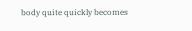body quite quickly becomes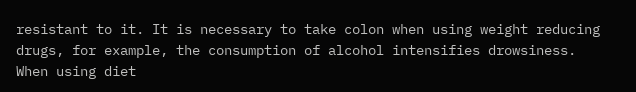resistant to it. It is necessary to take colon when using weight reducing drugs, for example, the consumption of alcohol intensifies drowsiness. When using diet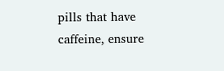pills that have caffeine, ensure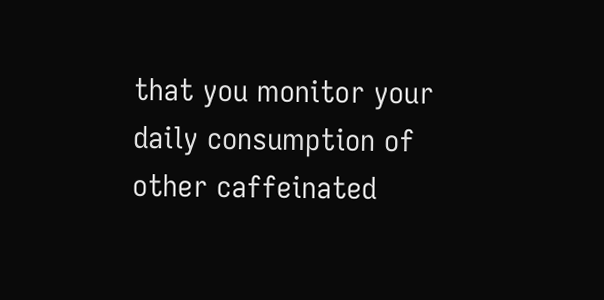that you monitor your daily consumption of other caffeinated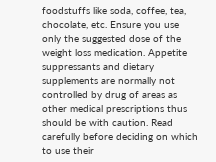foodstuffs like soda, coffee, tea, chocolate, etc. Ensure you use only the suggested dose of the weight loss medication. Appetite suppressants and dietary supplements are normally not controlled by drug of areas as other medical prescriptions thus should be with caution. Read carefully before deciding on which to use their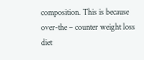composition. This is because over-the – counter weight loss diet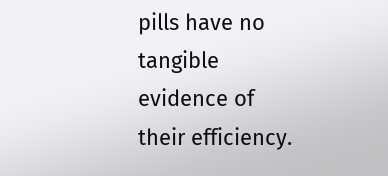pills have no tangible evidence of their efficiency.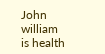John william is health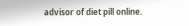advisor of diet pill online.